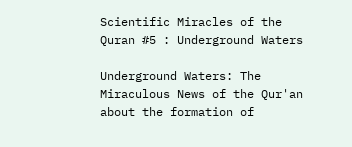Scientific Miracles of the Quran #5 : Underground Waters

Underground Waters: The Miraculous News of the Qur'an about the formation of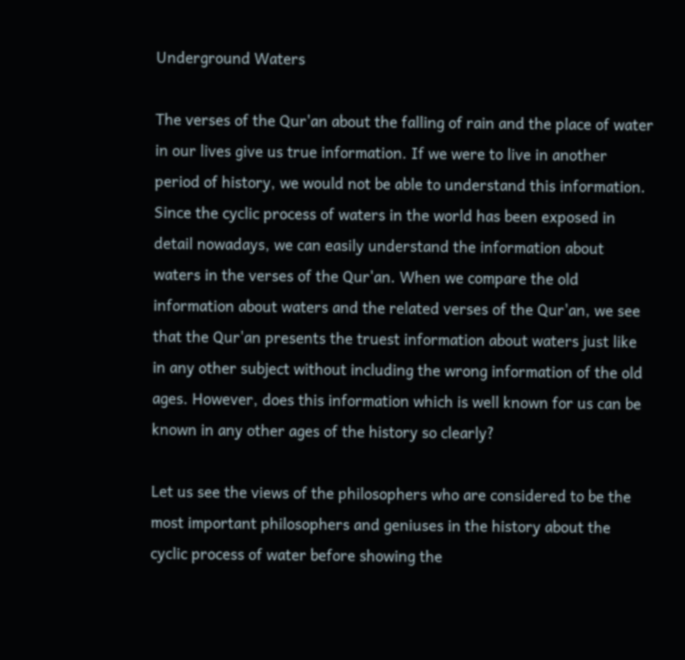Underground Waters

The verses of the Qur'an about the falling of rain and the place of water in our lives give us true information. If we were to live in another period of history, we would not be able to understand this information. Since the cyclic process of waters in the world has been exposed in detail nowadays, we can easily understand the information about waters in the verses of the Qur'an. When we compare the old information about waters and the related verses of the Qur'an, we see that the Qur'an presents the truest information about waters just like in any other subject without including the wrong information of the old ages. However, does this information which is well known for us can be known in any other ages of the history so clearly?

Let us see the views of the philosophers who are considered to be the most important philosophers and geniuses in the history about the cyclic process of water before showing the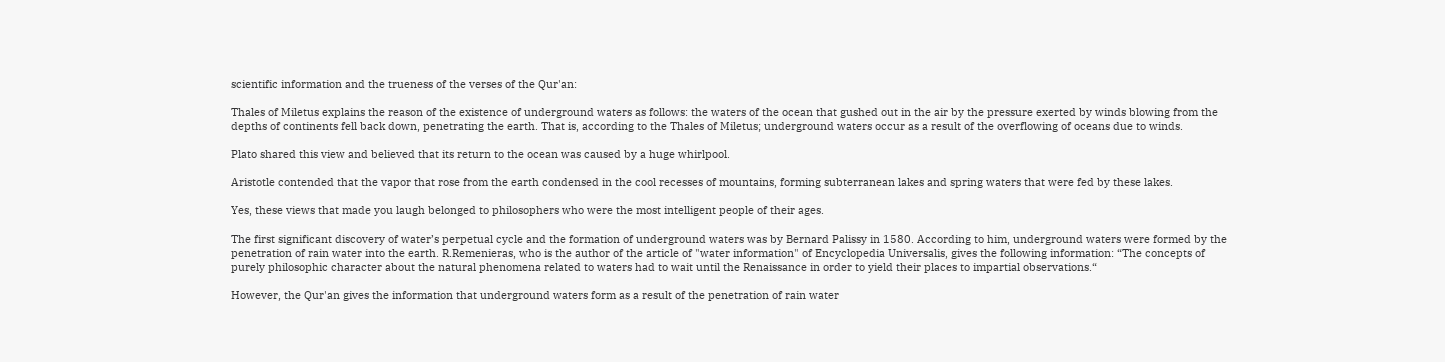scientific information and the trueness of the verses of the Qur'an:

Thales of Miletus explains the reason of the existence of underground waters as follows: the waters of the ocean that gushed out in the air by the pressure exerted by winds blowing from the depths of continents fell back down, penetrating the earth. That is, according to the Thales of Miletus; underground waters occur as a result of the overflowing of oceans due to winds.

Plato shared this view and believed that its return to the ocean was caused by a huge whirlpool.

Aristotle contended that the vapor that rose from the earth condensed in the cool recesses of mountains, forming subterranean lakes and spring waters that were fed by these lakes.

Yes, these views that made you laugh belonged to philosophers who were the most intelligent people of their ages.

The first significant discovery of water’s perpetual cycle and the formation of underground waters was by Bernard Palissy in 1580. According to him, underground waters were formed by the penetration of rain water into the earth. R.Remenieras, who is the author of the article of "water information" of Encyclopedia Universalis, gives the following information: “The concepts of purely philosophic character about the natural phenomena related to waters had to wait until the Renaissance in order to yield their places to impartial observations.“

However, the Qur'an gives the information that underground waters form as a result of the penetration of rain water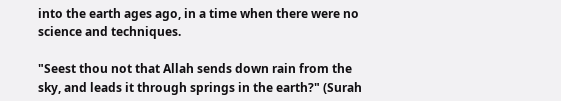into the earth ages ago, in a time when there were no science and techniques.

"Seest thou not that Allah sends down rain from the sky, and leads it through springs in the earth?" (Surah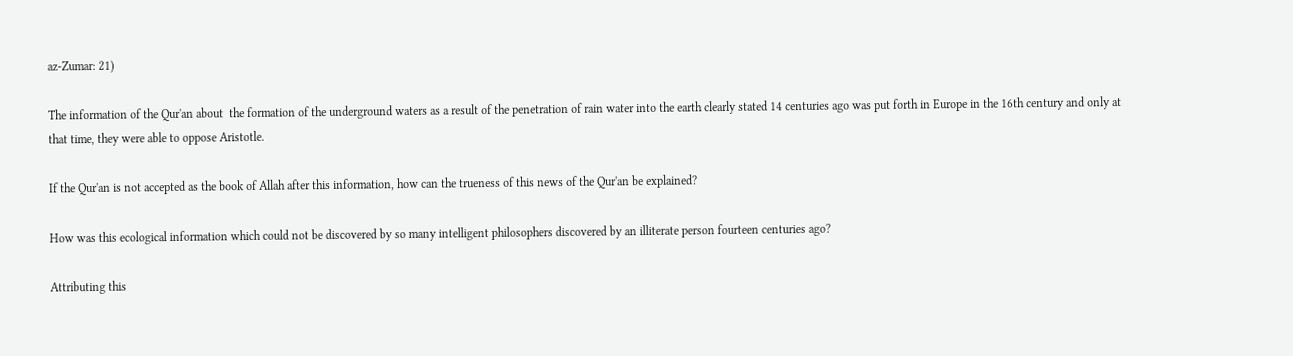az-Zumar: 21)

The information of the Qur'an about  the formation of the underground waters as a result of the penetration of rain water into the earth clearly stated 14 centuries ago was put forth in Europe in the 16th century and only at that time, they were able to oppose Aristotle.

If the Qur'an is not accepted as the book of Allah after this information, how can the trueness of this news of the Qur'an be explained?

How was this ecological information which could not be discovered by so many intelligent philosophers discovered by an illiterate person fourteen centuries ago?

Attributing this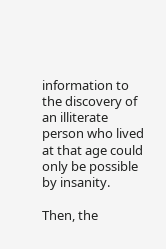information to the discovery of an illiterate person who lived at that age could only be possible by insanity.

Then, the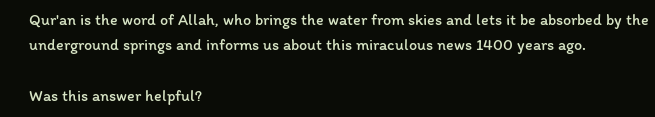Qur'an is the word of Allah, who brings the water from skies and lets it be absorbed by the underground springs and informs us about this miraculous news 1400 years ago.

Was this answer helpful?